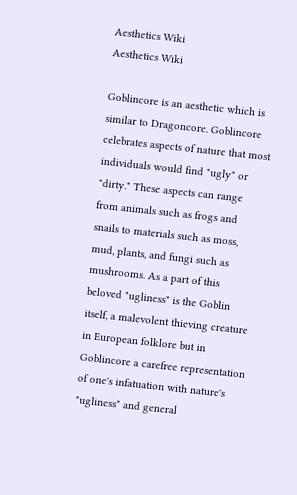Aesthetics Wiki
Aesthetics Wiki

Goblincore is an aesthetic which is similar to Dragoncore. Goblincore celebrates aspects of nature that most individuals would find "ugly" or "dirty." These aspects can range from animals such as frogs and snails to materials such as moss, mud, plants, and fungi such as mushrooms. As a part of this beloved "ugliness" is the Goblin itself, a malevolent thieving creature in European folklore but in Goblincore a carefree representation of one's infatuation with nature's "ugliness" and general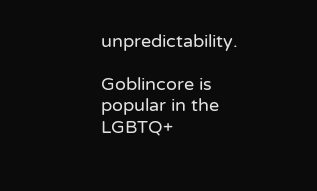unpredictability.

Goblincore is popular in the LGBTQ+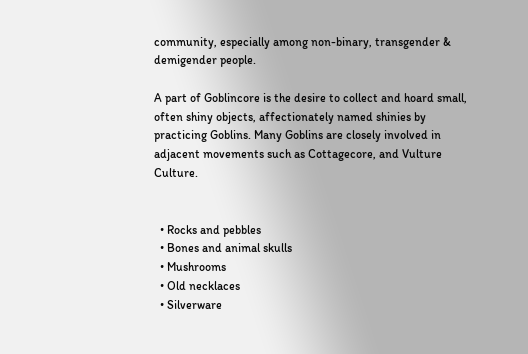community, especially among non-binary, transgender & demigender people.

A part of Goblincore is the desire to collect and hoard small, often shiny objects, affectionately named shinies by practicing Goblins. Many Goblins are closely involved in adjacent movements such as Cottagecore, and Vulture Culture.


  • Rocks and pebbles
  • Bones and animal skulls
  • Mushrooms
  • Old necklaces
  • Silverware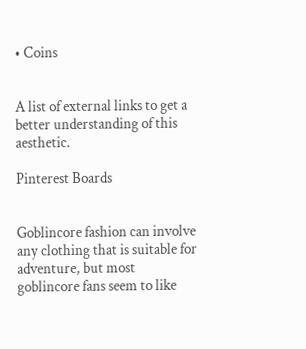• Coins


A list of external links to get a better understanding of this aesthetic.

Pinterest Boards


Goblincore fashion can involve any clothing that is suitable for adventure, but most goblincore fans seem to like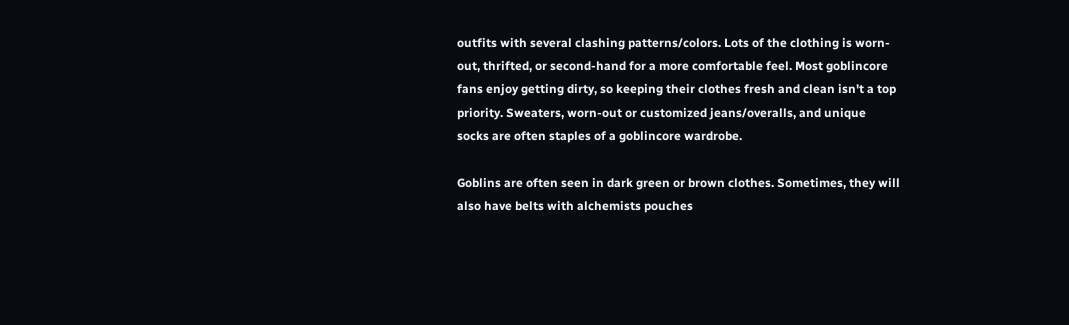outfits with several clashing patterns/colors. Lots of the clothing is worn-out, thrifted, or second-hand for a more comfortable feel. Most goblincore fans enjoy getting dirty, so keeping their clothes fresh and clean isn't a top priority. Sweaters, worn-out or customized jeans/overalls, and unique socks are often staples of a goblincore wardrobe.

Goblins are often seen in dark green or brown clothes. Sometimes, they will also have belts with alchemists pouches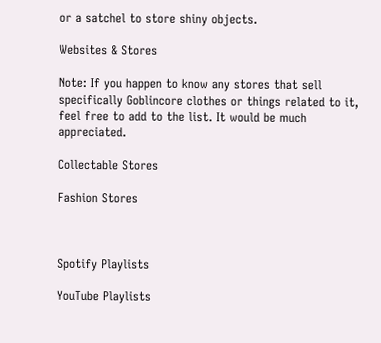or a satchel to store shiny objects.

Websites & Stores

Note: If you happen to know any stores that sell specifically Goblincore clothes or things related to it, feel free to add to the list. It would be much appreciated.

Collectable Stores

Fashion Stores



Spotify Playlists

YouTube Playlists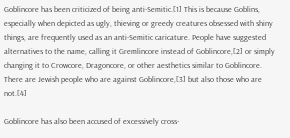Goblincore has been criticized of being anti-Semitic.[1] This is because Goblins, especially when depicted as ugly, thieving or greedy creatures obsessed with shiny things, are frequently used as an anti-Semitic caricature. People have suggested alternatives to the name, calling it Gremlincore instead of Goblincore,[2] or simply changing it to Crowcore, Dragoncore, or other aesthetics similar to Goblincore. There are Jewish people who are against Goblincore,[3] but also those who are not.[4]

Goblincore has also been accused of excessively cross-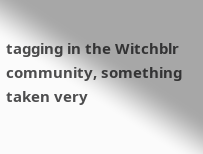tagging in the Witchblr community, something taken very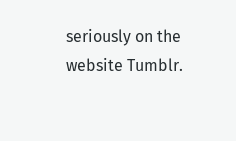seriously on the website Tumblr.